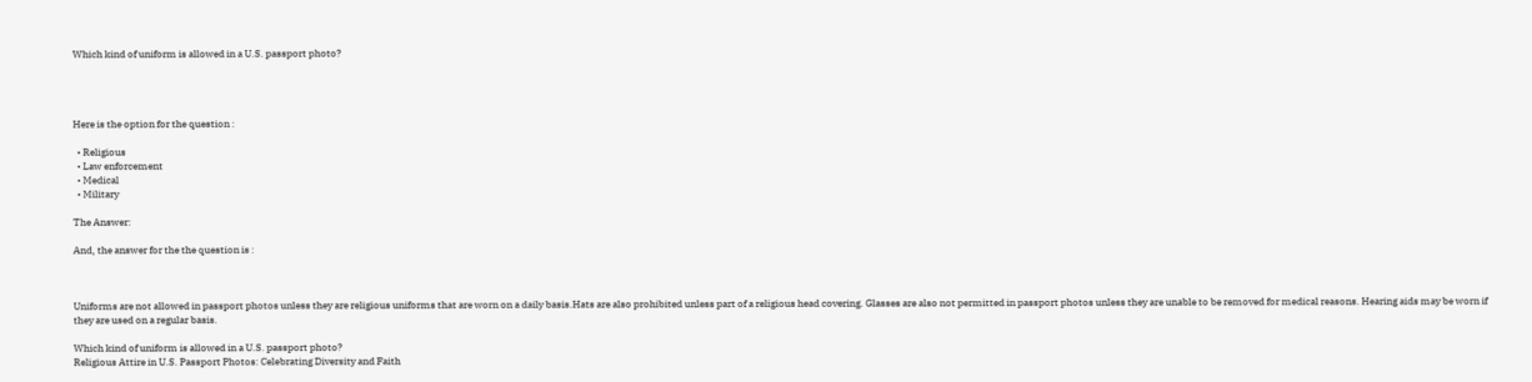Which kind of uniform is allowed in a U.S. passport photo?




Here is the option for the question :

  • Religious
  • Law enforcement
  • Medical
  • Military

The Answer:

And, the answer for the the question is :



Uniforms are not allowed in passport photos unless they are religious uniforms that are worn on a daily basis.Hats are also prohibited unless part of a religious head covering. Glasses are also not permitted in passport photos unless they are unable to be removed for medical reasons. Hearing aids may be worn if they are used on a regular basis.

Which kind of uniform is allowed in a U.S. passport photo?
Religious Attire in U.S. Passport Photos: Celebrating Diversity and Faith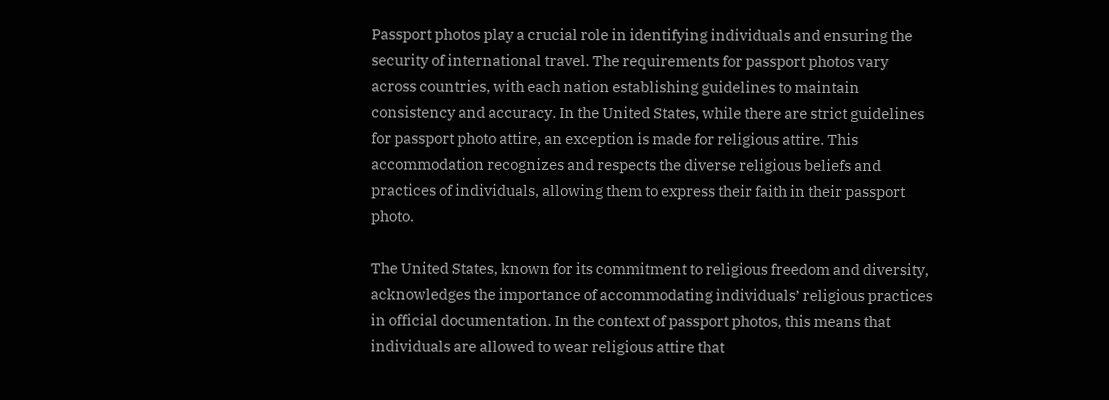Passport photos play a crucial role in identifying individuals and ensuring the security of international travel. The requirements for passport photos vary across countries, with each nation establishing guidelines to maintain consistency and accuracy. In the United States, while there are strict guidelines for passport photo attire, an exception is made for religious attire. This accommodation recognizes and respects the diverse religious beliefs and practices of individuals, allowing them to express their faith in their passport photo.

The United States, known for its commitment to religious freedom and diversity, acknowledges the importance of accommodating individuals’ religious practices in official documentation. In the context of passport photos, this means that individuals are allowed to wear religious attire that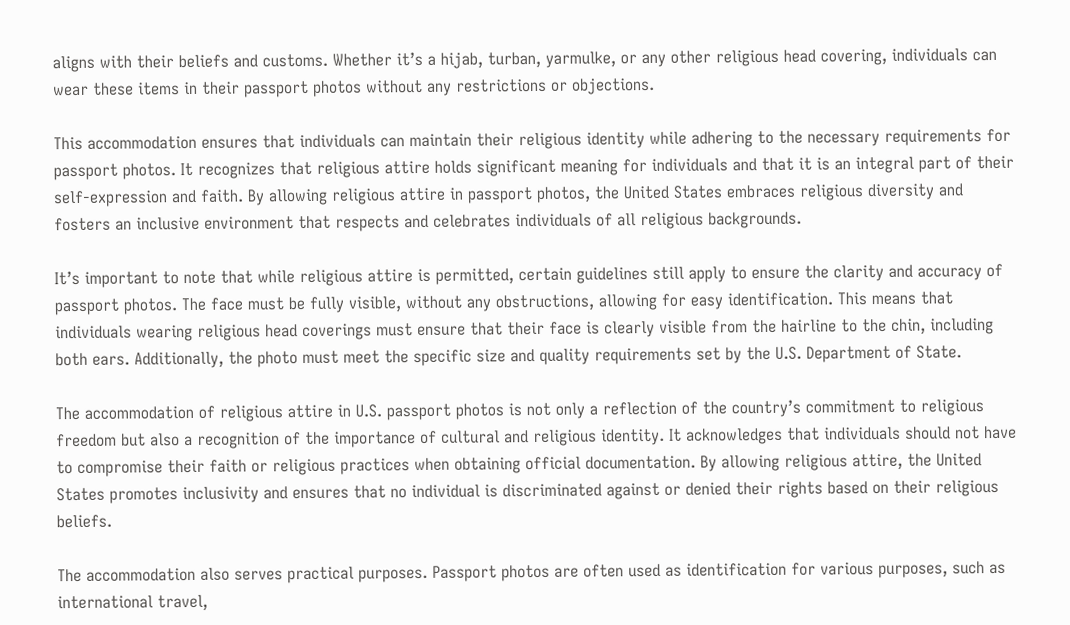aligns with their beliefs and customs. Whether it’s a hijab, turban, yarmulke, or any other religious head covering, individuals can wear these items in their passport photos without any restrictions or objections.

This accommodation ensures that individuals can maintain their religious identity while adhering to the necessary requirements for passport photos. It recognizes that religious attire holds significant meaning for individuals and that it is an integral part of their self-expression and faith. By allowing religious attire in passport photos, the United States embraces religious diversity and fosters an inclusive environment that respects and celebrates individuals of all religious backgrounds.

It’s important to note that while religious attire is permitted, certain guidelines still apply to ensure the clarity and accuracy of passport photos. The face must be fully visible, without any obstructions, allowing for easy identification. This means that individuals wearing religious head coverings must ensure that their face is clearly visible from the hairline to the chin, including both ears. Additionally, the photo must meet the specific size and quality requirements set by the U.S. Department of State.

The accommodation of religious attire in U.S. passport photos is not only a reflection of the country’s commitment to religious freedom but also a recognition of the importance of cultural and religious identity. It acknowledges that individuals should not have to compromise their faith or religious practices when obtaining official documentation. By allowing religious attire, the United States promotes inclusivity and ensures that no individual is discriminated against or denied their rights based on their religious beliefs.

The accommodation also serves practical purposes. Passport photos are often used as identification for various purposes, such as international travel,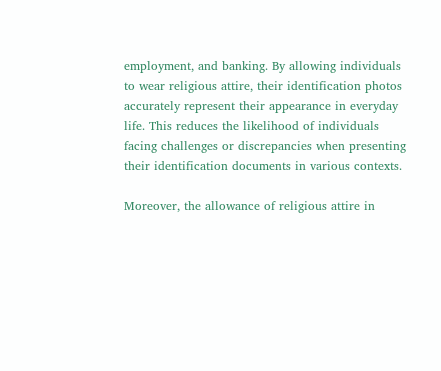employment, and banking. By allowing individuals to wear religious attire, their identification photos accurately represent their appearance in everyday life. This reduces the likelihood of individuals facing challenges or discrepancies when presenting their identification documents in various contexts.

Moreover, the allowance of religious attire in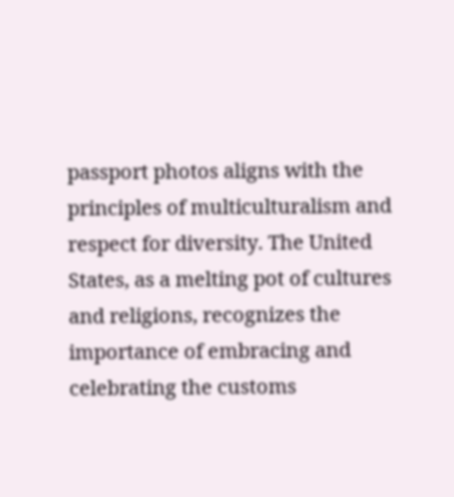passport photos aligns with the principles of multiculturalism and respect for diversity. The United States, as a melting pot of cultures and religions, recognizes the importance of embracing and celebrating the customs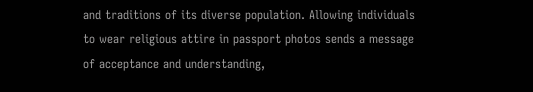and traditions of its diverse population. Allowing individuals to wear religious attire in passport photos sends a message of acceptance and understanding,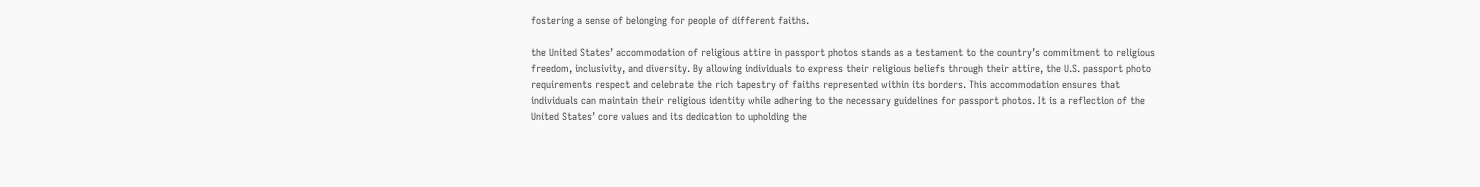fostering a sense of belonging for people of different faiths.

the United States’ accommodation of religious attire in passport photos stands as a testament to the country’s commitment to religious freedom, inclusivity, and diversity. By allowing individuals to express their religious beliefs through their attire, the U.S. passport photo requirements respect and celebrate the rich tapestry of faiths represented within its borders. This accommodation ensures that individuals can maintain their religious identity while adhering to the necessary guidelines for passport photos. It is a reflection of the United States’ core values and its dedication to upholding the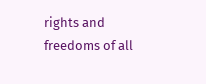rights and freedoms of all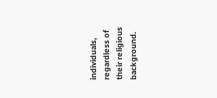individuals, regardless of their religious background.